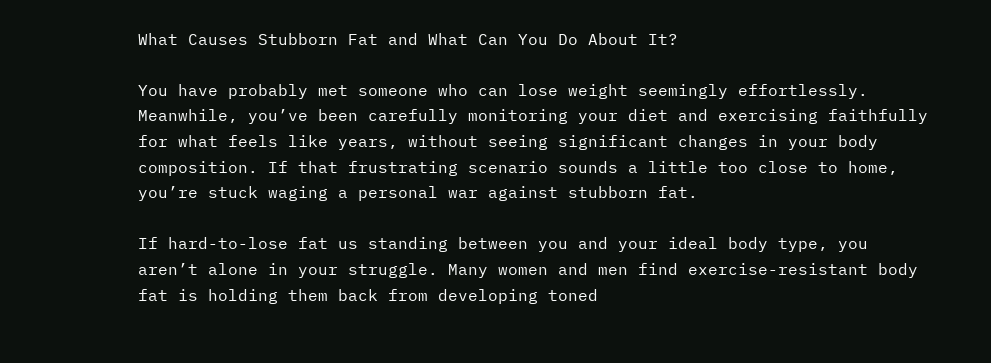What Causes Stubborn Fat and What Can You Do About It?

You have probably met someone who can lose weight seemingly effortlessly. Meanwhile, you’ve been carefully monitoring your diet and exercising faithfully for what feels like years, without seeing significant changes in your body composition. If that frustrating scenario sounds a little too close to home, you’re stuck waging a personal war against stubborn fat.

If hard-to-lose fat us standing between you and your ideal body type, you aren’t alone in your struggle. Many women and men find exercise-resistant body fat is holding them back from developing toned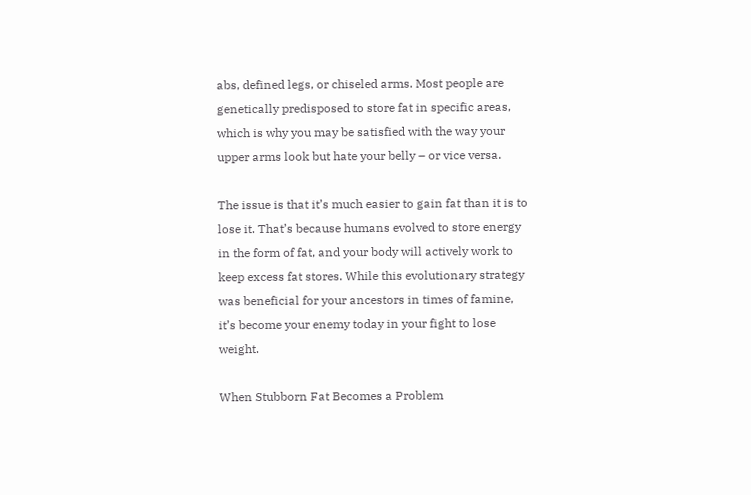abs, defined legs, or chiseled arms. Most people are genetically predisposed to store fat in specific areas, which is why you may be satisfied with the way your upper arms look but hate your belly – or vice versa.

The issue is that it’s much easier to gain fat than it is to lose it. That’s because humans evolved to store energy in the form of fat, and your body will actively work to keep excess fat stores. While this evolutionary strategy was beneficial for your ancestors in times of famine, it’s become your enemy today in your fight to lose weight.

When Stubborn Fat Becomes a Problem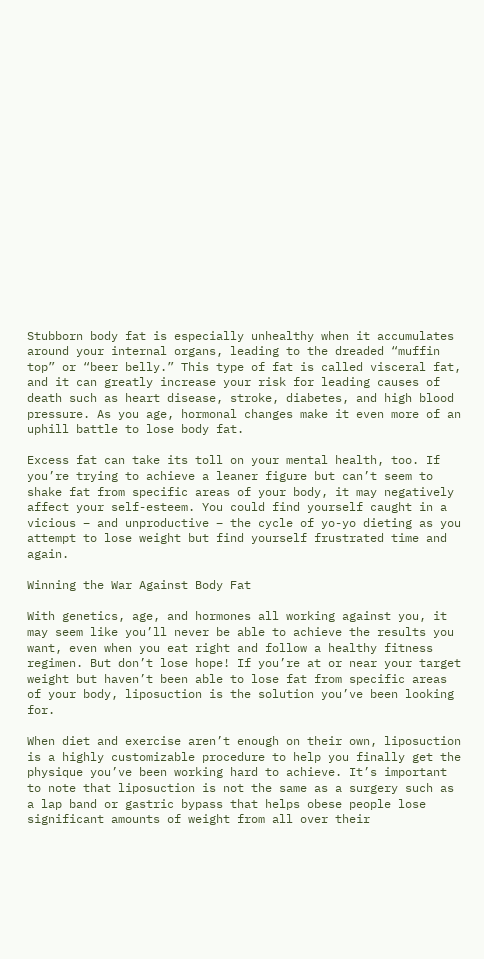Stubborn body fat is especially unhealthy when it accumulates around your internal organs, leading to the dreaded “muffin top” or “beer belly.” This type of fat is called visceral fat, and it can greatly increase your risk for leading causes of death such as heart disease, stroke, diabetes, and high blood pressure. As you age, hormonal changes make it even more of an uphill battle to lose body fat.

Excess fat can take its toll on your mental health, too. If you’re trying to achieve a leaner figure but can’t seem to shake fat from specific areas of your body, it may negatively affect your self-esteem. You could find yourself caught in a vicious – and unproductive – the cycle of yo-yo dieting as you attempt to lose weight but find yourself frustrated time and again.

Winning the War Against Body Fat

With genetics, age, and hormones all working against you, it may seem like you’ll never be able to achieve the results you want, even when you eat right and follow a healthy fitness regimen. But don’t lose hope! If you’re at or near your target weight but haven’t been able to lose fat from specific areas of your body, liposuction is the solution you’ve been looking for.

When diet and exercise aren’t enough on their own, liposuction is a highly customizable procedure to help you finally get the physique you’ve been working hard to achieve. It’s important to note that liposuction is not the same as a surgery such as a lap band or gastric bypass that helps obese people lose significant amounts of weight from all over their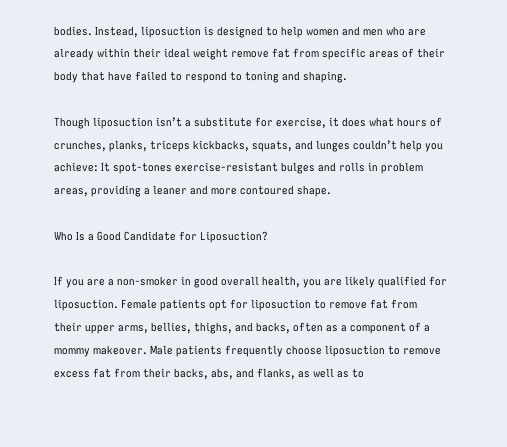bodies. Instead, liposuction is designed to help women and men who are already within their ideal weight remove fat from specific areas of their body that have failed to respond to toning and shaping.

Though liposuction isn’t a substitute for exercise, it does what hours of crunches, planks, triceps kickbacks, squats, and lunges couldn’t help you achieve: It spot-tones exercise-resistant bulges and rolls in problem areas, providing a leaner and more contoured shape.

Who Is a Good Candidate for Liposuction?

If you are a non-smoker in good overall health, you are likely qualified for liposuction. Female patients opt for liposuction to remove fat from their upper arms, bellies, thighs, and backs, often as a component of a mommy makeover. Male patients frequently choose liposuction to remove excess fat from their backs, abs, and flanks, as well as to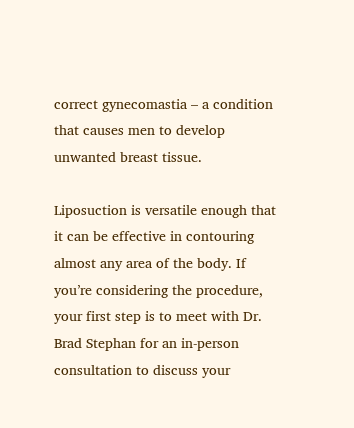correct gynecomastia – a condition that causes men to develop unwanted breast tissue.

Liposuction is versatile enough that it can be effective in contouring almost any area of the body. If you’re considering the procedure, your first step is to meet with Dr. Brad Stephan for an in-person consultation to discuss your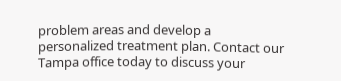problem areas and develop a personalized treatment plan. Contact our Tampa office today to discuss your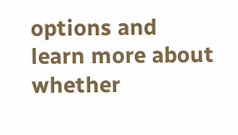options and learn more about whether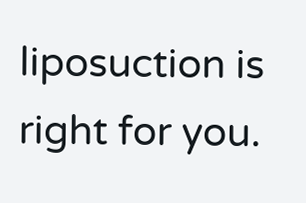liposuction is right for you.